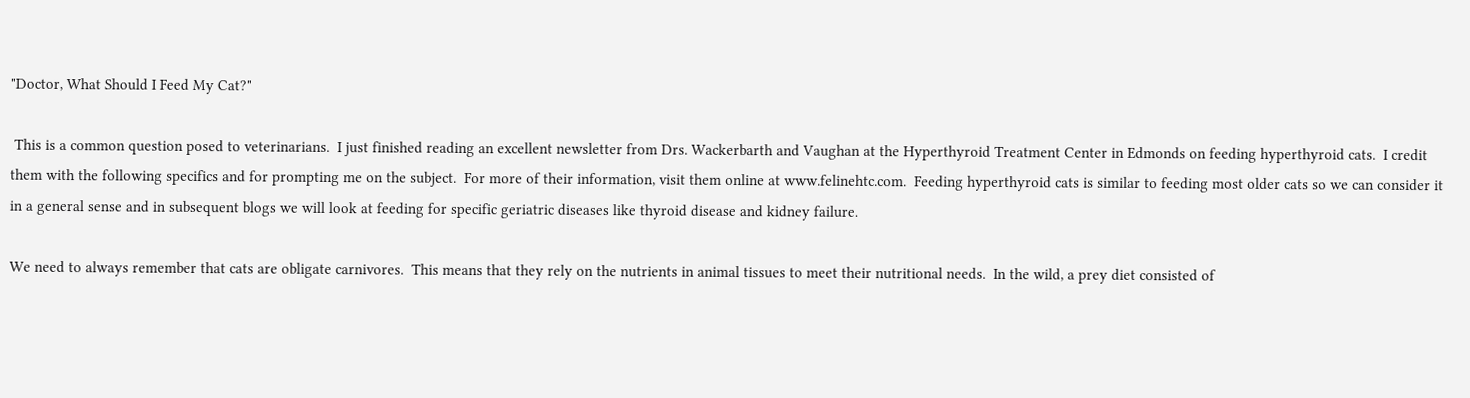"Doctor, What Should I Feed My Cat?"

 This is a common question posed to veterinarians.  I just finished reading an excellent newsletter from Drs. Wackerbarth and Vaughan at the Hyperthyroid Treatment Center in Edmonds on feeding hyperthyroid cats.  I credit them with the following specifics and for prompting me on the subject.  For more of their information, visit them online at www.felinehtc.com.  Feeding hyperthyroid cats is similar to feeding most older cats so we can consider it in a general sense and in subsequent blogs we will look at feeding for specific geriatric diseases like thyroid disease and kidney failure.

We need to always remember that cats are obligate carnivores.  This means that they rely on the nutrients in animal tissues to meet their nutritional needs.  In the wild, a prey diet consisted of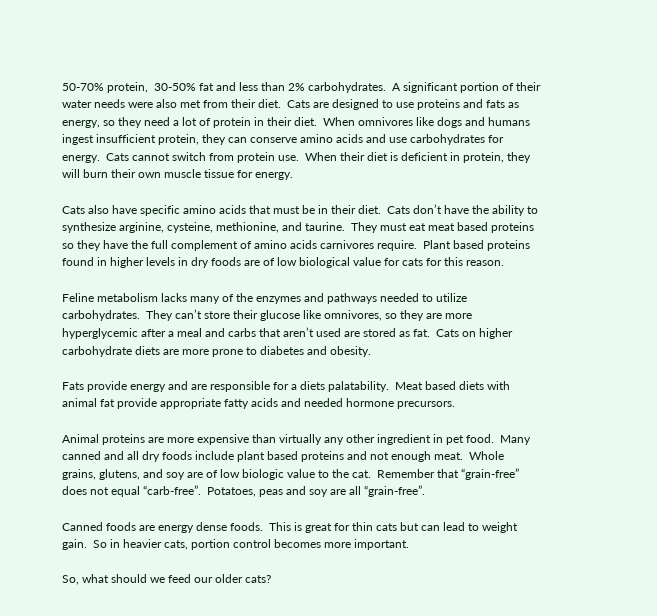50-70% protein,  30-50% fat and less than 2% carbohydrates.  A significant portion of their water needs were also met from their diet.  Cats are designed to use proteins and fats as energy, so they need a lot of protein in their diet.  When omnivores like dogs and humans ingest insufficient protein, they can conserve amino acids and use carbohydrates for energy.  Cats cannot switch from protein use.  When their diet is deficient in protein, they will burn their own muscle tissue for energy.

Cats also have specific amino acids that must be in their diet.  Cats don’t have the ability to synthesize arginine, cysteine, methionine, and taurine.  They must eat meat based proteins so they have the full complement of amino acids carnivores require.  Plant based proteins found in higher levels in dry foods are of low biological value for cats for this reason.

Feline metabolism lacks many of the enzymes and pathways needed to utilize carbohydrates.  They can’t store their glucose like omnivores, so they are more hyperglycemic after a meal and carbs that aren’t used are stored as fat.  Cats on higher carbohydrate diets are more prone to diabetes and obesity.

Fats provide energy and are responsible for a diets palatability.  Meat based diets with animal fat provide appropriate fatty acids and needed hormone precursors.

Animal proteins are more expensive than virtually any other ingredient in pet food.  Many canned and all dry foods include plant based proteins and not enough meat.  Whole grains, glutens, and soy are of low biologic value to the cat.  Remember that “grain-free” does not equal “carb-free”.  Potatoes, peas and soy are all “grain-free”.

Canned foods are energy dense foods.  This is great for thin cats but can lead to weight gain.  So in heavier cats, portion control becomes more important.

So, what should we feed our older cats?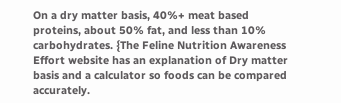On a dry matter basis, 40%+ meat based proteins, about 50% fat, and less than 10% carbohydrates. {The Feline Nutrition Awareness Effort website has an explanation of Dry matter basis and a calculator so foods can be compared accurately.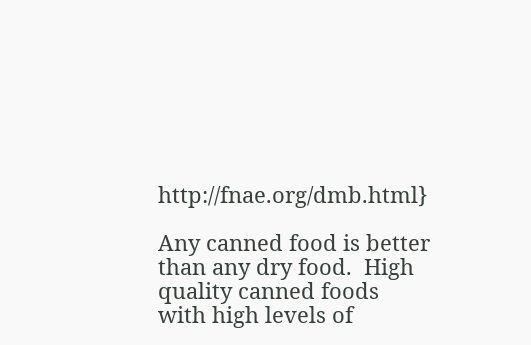http://fnae.org/dmb.html}

Any canned food is better than any dry food.  High quality canned foods with high levels of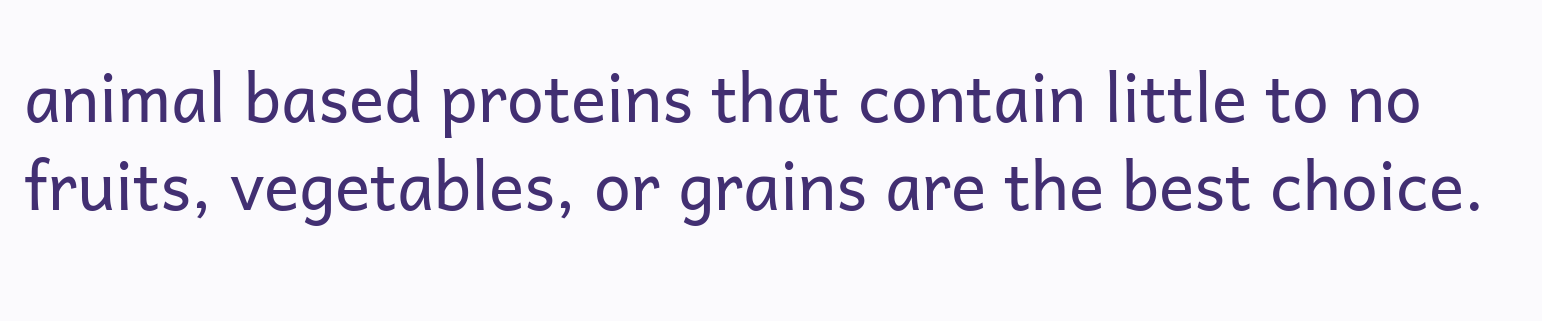animal based proteins that contain little to no fruits, vegetables, or grains are the best choice.